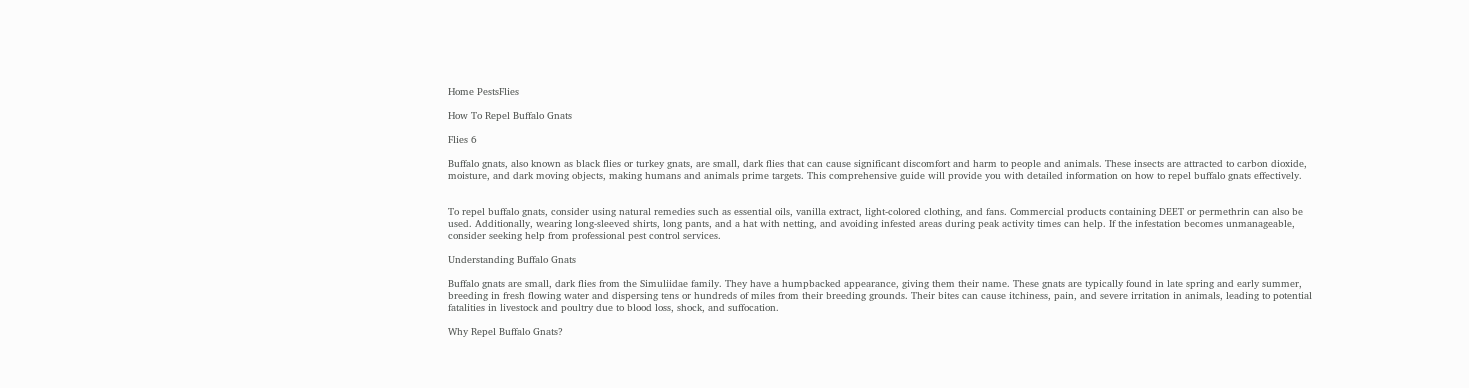Home PestsFlies

How To Repel Buffalo Gnats

Flies 6

Buffalo gnats, also known as black flies or turkey gnats, are small, dark flies that can cause significant discomfort and harm to people and animals. These insects are attracted to carbon dioxide, moisture, and dark moving objects, making humans and animals prime targets. This comprehensive guide will provide you with detailed information on how to repel buffalo gnats effectively.


To repel buffalo gnats, consider using natural remedies such as essential oils, vanilla extract, light-colored clothing, and fans. Commercial products containing DEET or permethrin can also be used. Additionally, wearing long-sleeved shirts, long pants, and a hat with netting, and avoiding infested areas during peak activity times can help. If the infestation becomes unmanageable, consider seeking help from professional pest control services.

Understanding Buffalo Gnats

Buffalo gnats are small, dark flies from the Simuliidae family. They have a humpbacked appearance, giving them their name. These gnats are typically found in late spring and early summer, breeding in fresh flowing water and dispersing tens or hundreds of miles from their breeding grounds. Their bites can cause itchiness, pain, and severe irritation in animals, leading to potential fatalities in livestock and poultry due to blood loss, shock, and suffocation.

Why Repel Buffalo Gnats?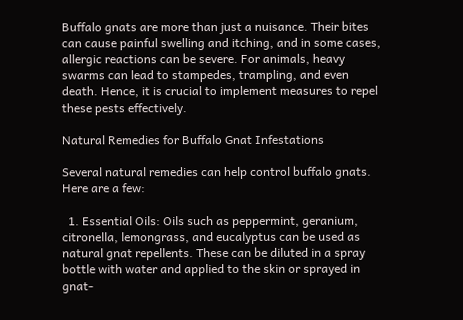Buffalo gnats are more than just a nuisance. Their bites can cause painful swelling and itching, and in some cases, allergic reactions can be severe. For animals, heavy swarms can lead to stampedes, trampling, and even death. Hence, it is crucial to implement measures to repel these pests effectively.

Natural Remedies for Buffalo Gnat Infestations

Several natural remedies can help control buffalo gnats. Here are a few:

  1. Essential Oils: Oils such as peppermint, geranium, citronella, lemongrass, and eucalyptus can be used as natural gnat repellents. These can be diluted in a spray bottle with water and applied to the skin or sprayed in gnat-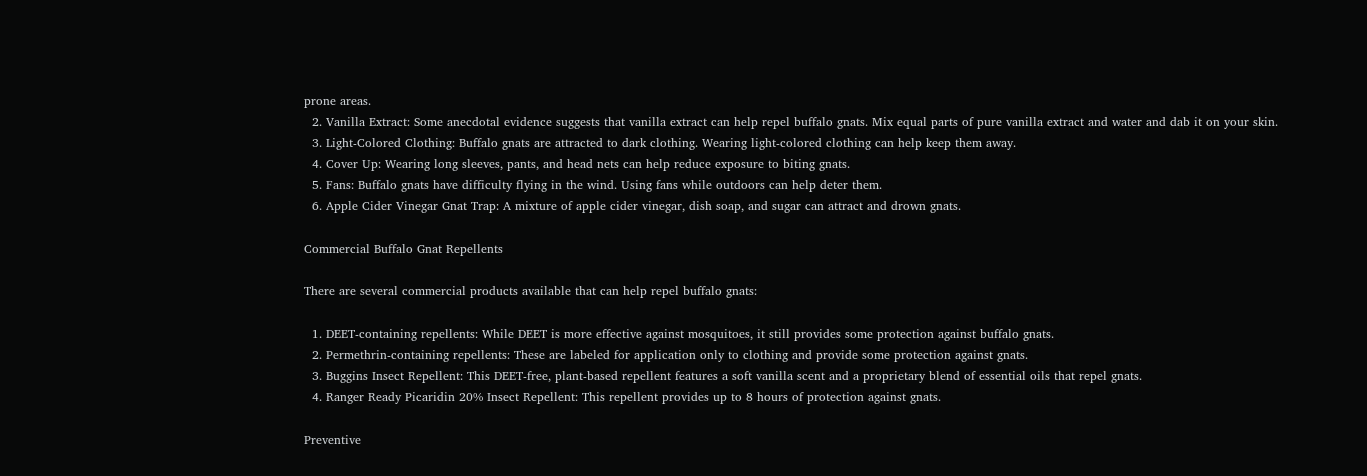prone areas.
  2. Vanilla Extract: Some anecdotal evidence suggests that vanilla extract can help repel buffalo gnats. Mix equal parts of pure vanilla extract and water and dab it on your skin.
  3. Light-Colored Clothing: Buffalo gnats are attracted to dark clothing. Wearing light-colored clothing can help keep them away.
  4. Cover Up: Wearing long sleeves, pants, and head nets can help reduce exposure to biting gnats.
  5. Fans: Buffalo gnats have difficulty flying in the wind. Using fans while outdoors can help deter them.
  6. Apple Cider Vinegar Gnat Trap: A mixture of apple cider vinegar, dish soap, and sugar can attract and drown gnats.

Commercial Buffalo Gnat Repellents

There are several commercial products available that can help repel buffalo gnats:

  1. DEET-containing repellents: While DEET is more effective against mosquitoes, it still provides some protection against buffalo gnats.
  2. Permethrin-containing repellents: These are labeled for application only to clothing and provide some protection against gnats.
  3. Buggins Insect Repellent: This DEET-free, plant-based repellent features a soft vanilla scent and a proprietary blend of essential oils that repel gnats.
  4. Ranger Ready Picaridin 20% Insect Repellent: This repellent provides up to 8 hours of protection against gnats.

Preventive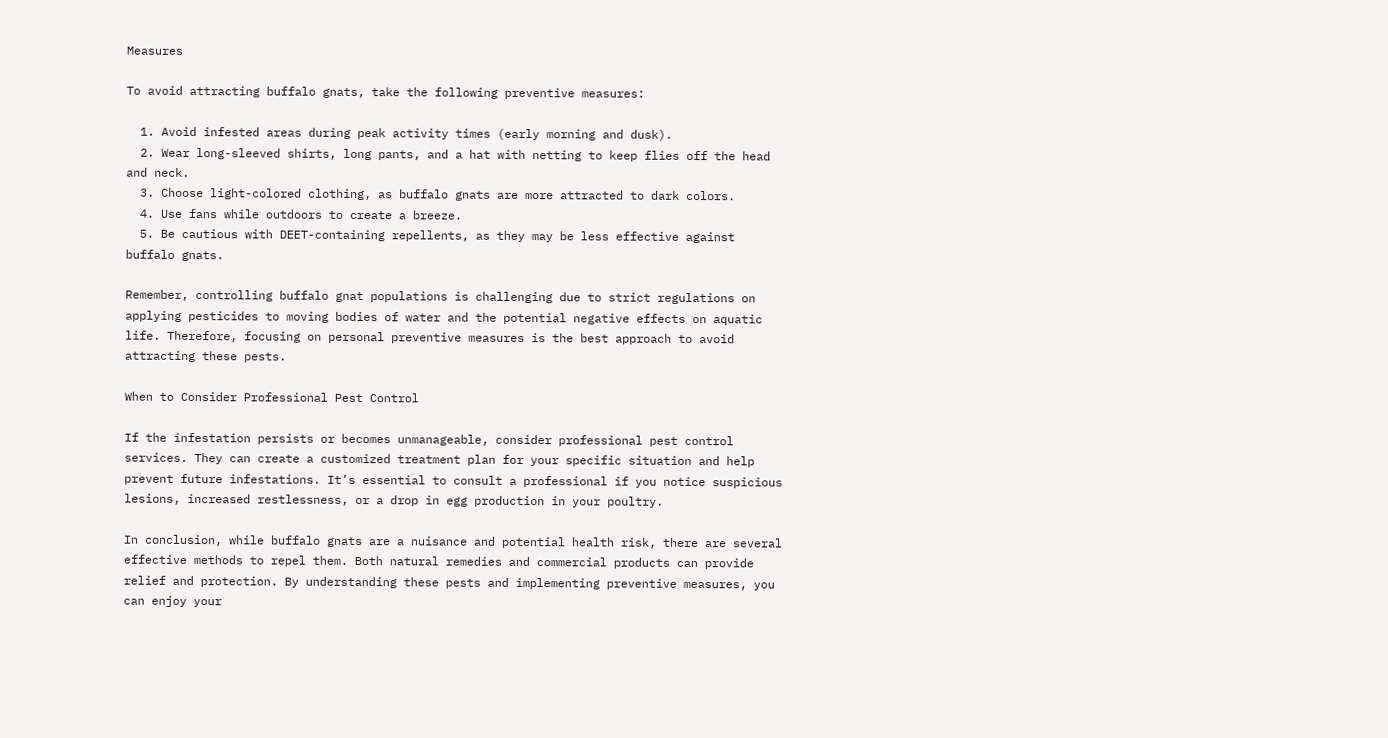Measures

To avoid attracting buffalo gnats, take the following preventive measures:

  1. Avoid infested areas during peak activity times (early morning and dusk).
  2. Wear long-sleeved shirts, long pants, and a hat with netting to keep flies off the head and neck.
  3. Choose light-colored clothing, as buffalo gnats are more attracted to dark colors.
  4. Use fans while outdoors to create a breeze.
  5. Be cautious with DEET-containing repellents, as they may be less effective against buffalo gnats.

Remember, controlling buffalo gnat populations is challenging due to strict regulations on applying pesticides to moving bodies of water and the potential negative effects on aquatic life. Therefore, focusing on personal preventive measures is the best approach to avoid attracting these pests.

When to Consider Professional Pest Control

If the infestation persists or becomes unmanageable, consider professional pest control services. They can create a customized treatment plan for your specific situation and help prevent future infestations. It’s essential to consult a professional if you notice suspicious lesions, increased restlessness, or a drop in egg production in your poultry.

In conclusion, while buffalo gnats are a nuisance and potential health risk, there are several effective methods to repel them. Both natural remedies and commercial products can provide relief and protection. By understanding these pests and implementing preventive measures, you can enjoy your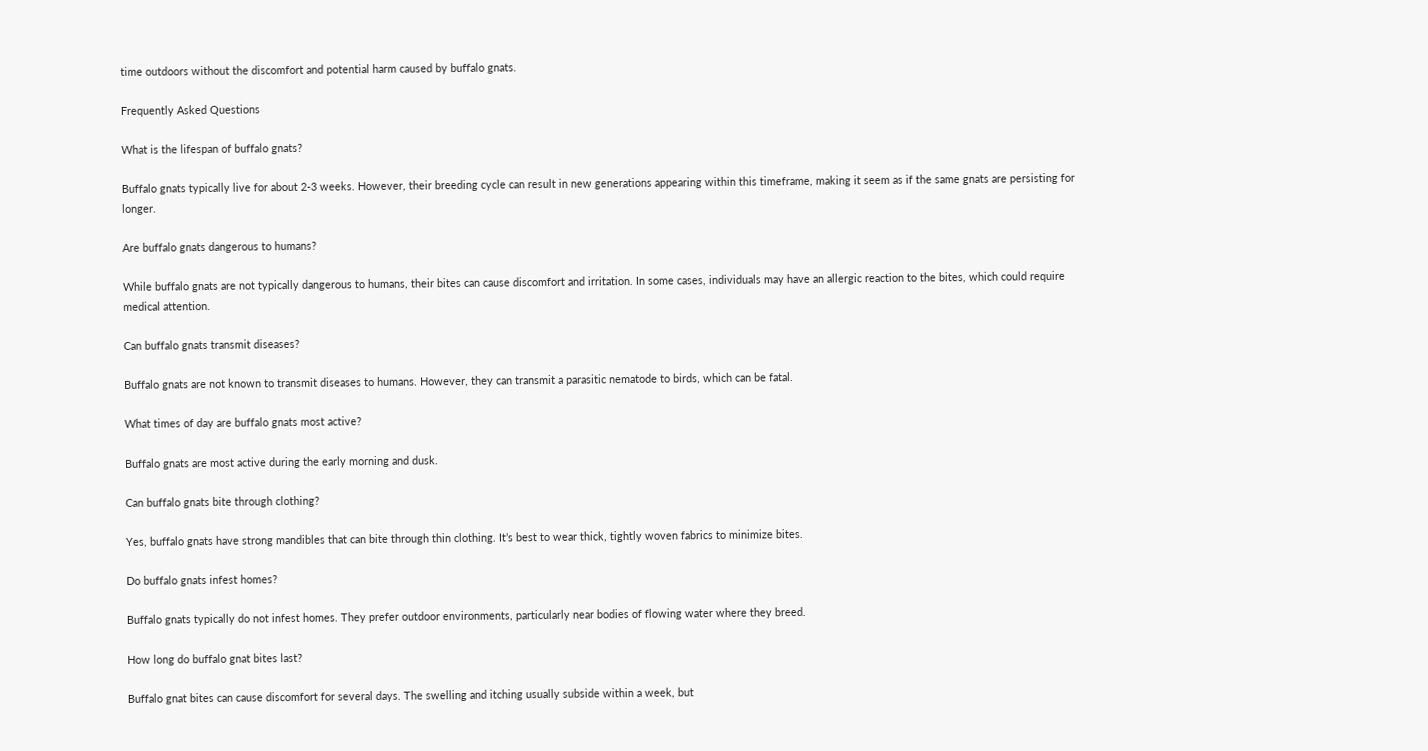time outdoors without the discomfort and potential harm caused by buffalo gnats.

Frequently Asked Questions

What is the lifespan of buffalo gnats?

Buffalo gnats typically live for about 2-3 weeks. However, their breeding cycle can result in new generations appearing within this timeframe, making it seem as if the same gnats are persisting for longer.

Are buffalo gnats dangerous to humans?

While buffalo gnats are not typically dangerous to humans, their bites can cause discomfort and irritation. In some cases, individuals may have an allergic reaction to the bites, which could require medical attention.

Can buffalo gnats transmit diseases?

Buffalo gnats are not known to transmit diseases to humans. However, they can transmit a parasitic nematode to birds, which can be fatal.

What times of day are buffalo gnats most active?

Buffalo gnats are most active during the early morning and dusk.

Can buffalo gnats bite through clothing?

Yes, buffalo gnats have strong mandibles that can bite through thin clothing. It’s best to wear thick, tightly woven fabrics to minimize bites.

Do buffalo gnats infest homes?

Buffalo gnats typically do not infest homes. They prefer outdoor environments, particularly near bodies of flowing water where they breed.

How long do buffalo gnat bites last?

Buffalo gnat bites can cause discomfort for several days. The swelling and itching usually subside within a week, but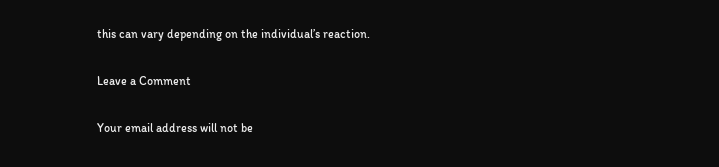this can vary depending on the individual’s reaction.

Leave a Comment

Your email address will not be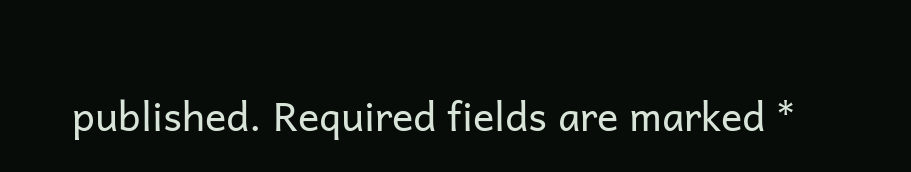published. Required fields are marked *